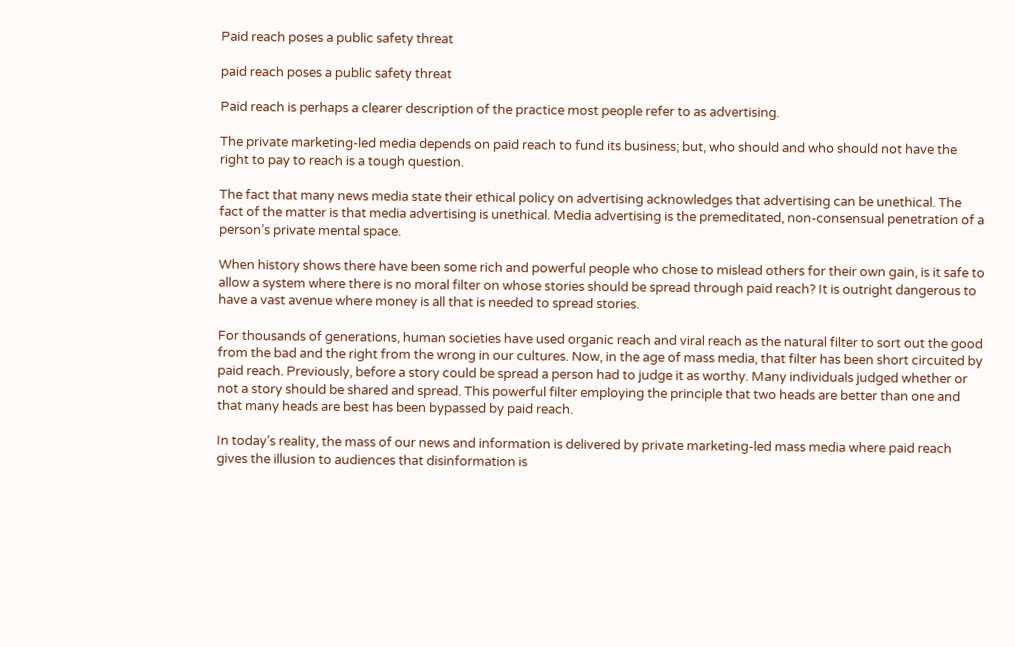Paid reach poses a public safety threat

paid reach poses a public safety threat

Paid reach is perhaps a clearer description of the practice most people refer to as advertising.

The private marketing-led media depends on paid reach to fund its business; but, who should and who should not have the right to pay to reach is a tough question.

The fact that many news media state their ethical policy on advertising acknowledges that advertising can be unethical. The fact of the matter is that media advertising is unethical. Media advertising is the premeditated, non-consensual penetration of a person’s private mental space.

When history shows there have been some rich and powerful people who chose to mislead others for their own gain, is it safe to allow a system where there is no moral filter on whose stories should be spread through paid reach? It is outright dangerous to have a vast avenue where money is all that is needed to spread stories.

For thousands of generations, human societies have used organic reach and viral reach as the natural filter to sort out the good from the bad and the right from the wrong in our cultures. Now, in the age of mass media, that filter has been short circuited by paid reach. Previously, before a story could be spread a person had to judge it as worthy. Many individuals judged whether or not a story should be shared and spread. This powerful filter employing the principle that two heads are better than one and that many heads are best has been bypassed by paid reach.

In today’s reality, the mass of our news and information is delivered by private marketing-led mass media where paid reach gives the illusion to audiences that disinformation is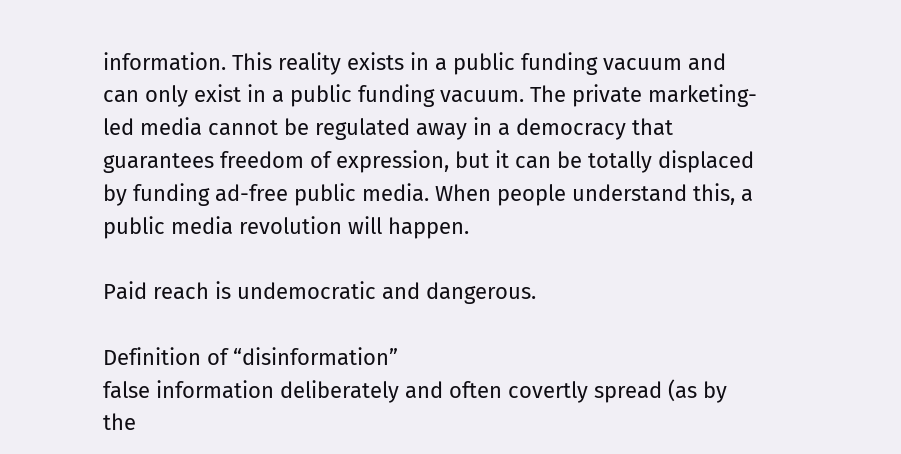information. This reality exists in a public funding vacuum and can only exist in a public funding vacuum. The private marketing-led media cannot be regulated away in a democracy that guarantees freedom of expression, but it can be totally displaced by funding ad-free public media. When people understand this, a public media revolution will happen.

Paid reach is undemocratic and dangerous.

Definition of “disinformation”
false information deliberately and often covertly spread (as by the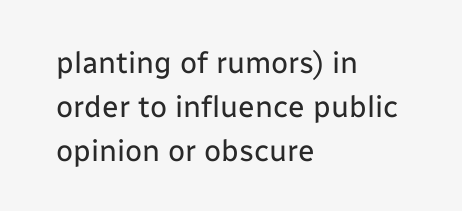planting of rumors) in order to influence public opinion or obscure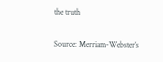the truth

Source: Merriam-Webster’s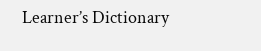Learner’s Dictionary